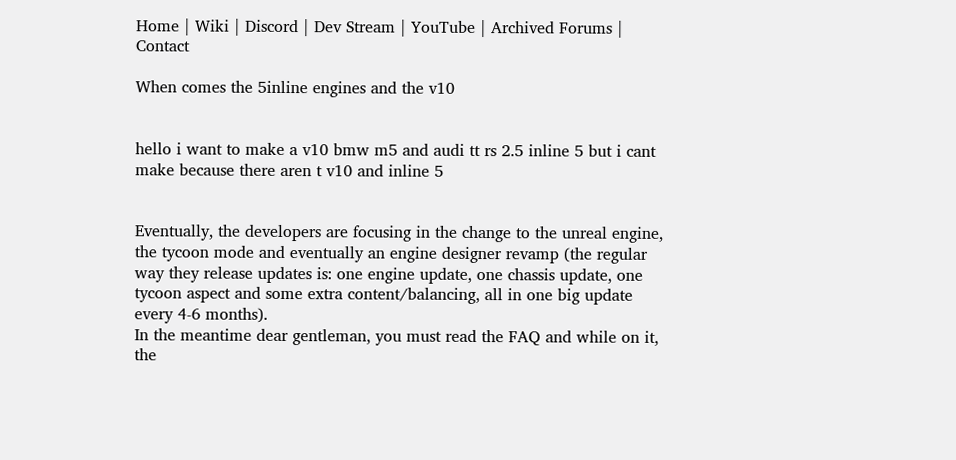Home | Wiki | Discord | Dev Stream | YouTube | Archived Forums | Contact

When comes the 5inline engines and the v10


hello i want to make a v10 bmw m5 and audi tt rs 2.5 inline 5 but i cant make because there aren t v10 and inline 5


Eventually, the developers are focusing in the change to the unreal engine, the tycoon mode and eventually an engine designer revamp (the regular way they release updates is: one engine update, one chassis update, one tycoon aspect and some extra content/balancing, all in one big update every 4-6 months).
In the meantime dear gentleman, you must read the FAQ and while on it, the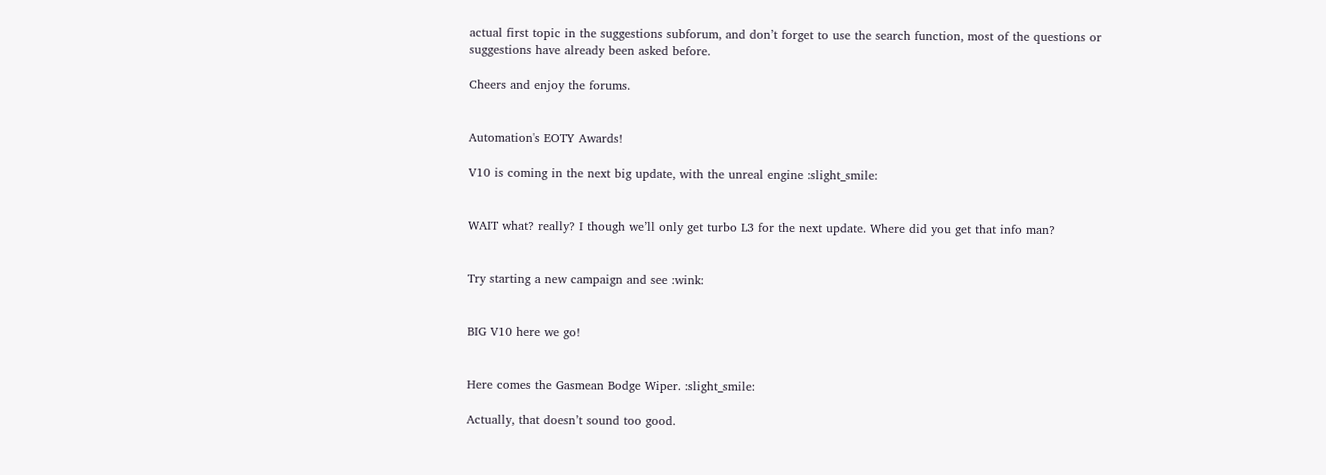actual first topic in the suggestions subforum, and don’t forget to use the search function, most of the questions or suggestions have already been asked before.

Cheers and enjoy the forums.


Automation's EOTY Awards!

V10 is coming in the next big update, with the unreal engine :slight_smile:


WAIT what? really? I though we’ll only get turbo L3 for the next update. Where did you get that info man?


Try starting a new campaign and see :wink:


BIG V10 here we go!


Here comes the Gasmean Bodge Wiper. :slight_smile:

Actually, that doesn’t sound too good.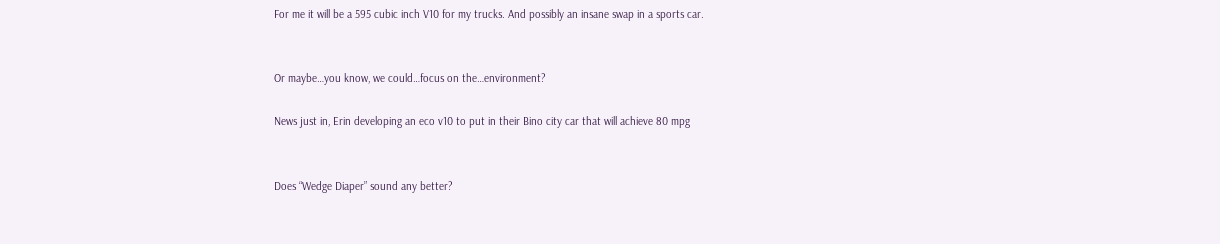For me it will be a 595 cubic inch V10 for my trucks. And possibly an insane swap in a sports car.


Or maybe…you know, we could…focus on the…environment?

News just in, Erin developing an eco v10 to put in their Bino city car that will achieve 80 mpg


Does “Wedge Diaper” sound any better?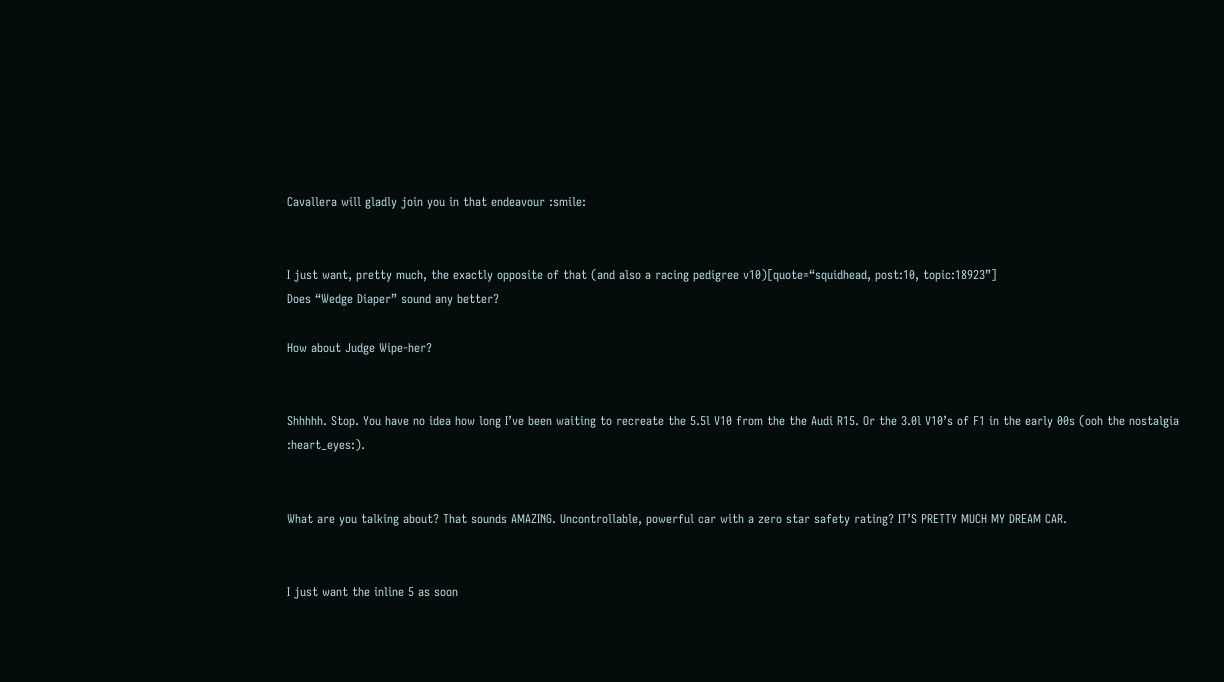Cavallera will gladly join you in that endeavour :smile:


I just want, pretty much, the exactly opposite of that (and also a racing pedigree v10)[quote=“squidhead, post:10, topic:18923”]
Does “Wedge Diaper” sound any better?

How about Judge Wipe-her?


Shhhhh. Stop. You have no idea how long I’ve been waiting to recreate the 5.5l V10 from the the Audi R15. Or the 3.0l V10’s of F1 in the early 00s (ooh the nostalgia :heart_eyes:).


What are you talking about? That sounds AMAZING. Uncontrollable, powerful car with a zero star safety rating? IT’S PRETTY MUCH MY DREAM CAR.


I just want the inline 5 as soon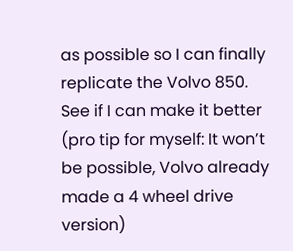as possible so I can finally replicate the Volvo 850. See if I can make it better (pro tip for myself: It won’t be possible, Volvo already made a 4 wheel drive version)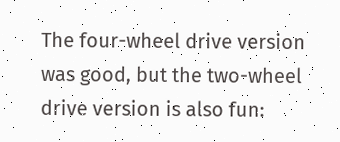The four-wheel drive version was good, but the two-wheel drive version is also fun: